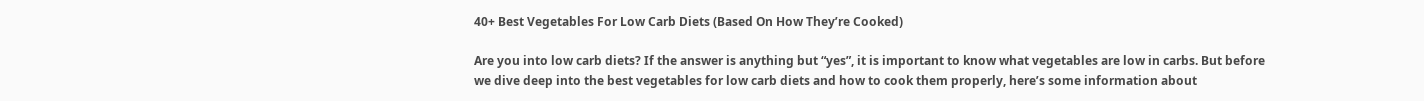40+ Best Vegetables For Low Carb Diets (Based On How They’re Cooked)

Are you into low carb diets? If the answer is anything but “yes”, it is important to know what vegetables are low in carbs. But before we dive deep into the best vegetables for low carb diets and how to cook them properly, here’s some information about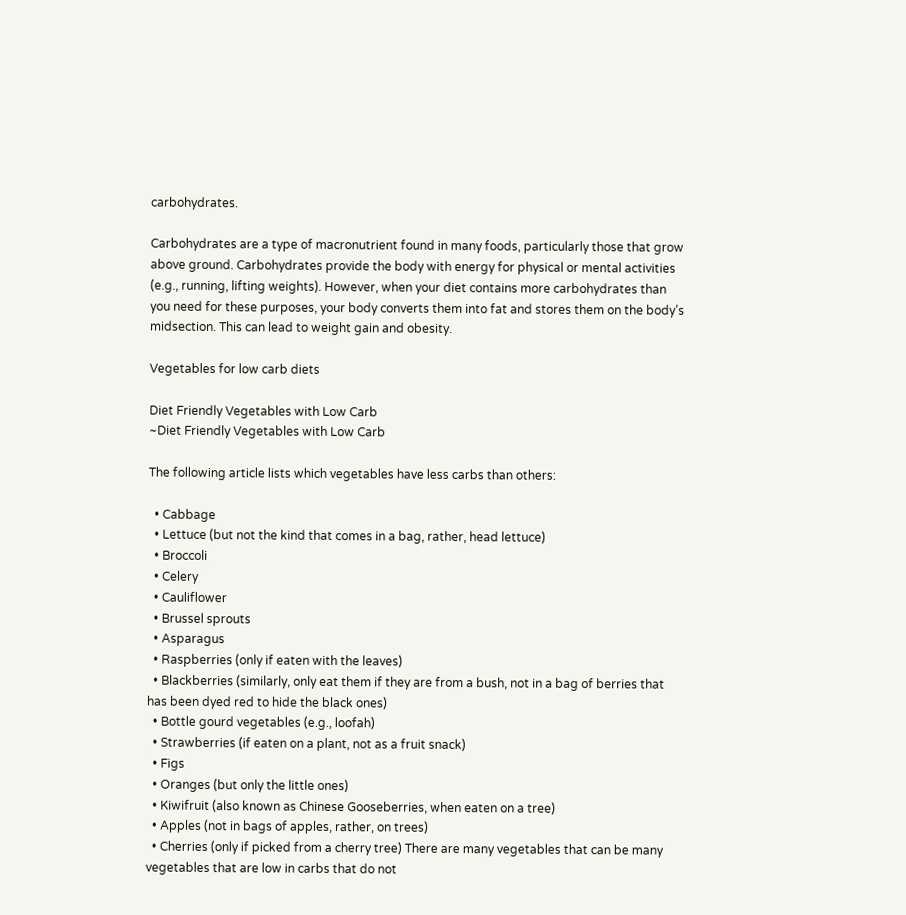carbohydrates.

Carbohydrates are a type of macronutrient found in many foods, particularly those that grow above ground. Carbohydrates provide the body with energy for physical or mental activities (e.g., running, lifting weights). However, when your diet contains more carbohydrates than you need for these purposes, your body converts them into fat and stores them on the body’s midsection. This can lead to weight gain and obesity.

Vegetables for low carb diets

Diet Friendly Vegetables with Low Carb
~Diet Friendly Vegetables with Low Carb

The following article lists which vegetables have less carbs than others:

  • Cabbage
  • Lettuce (but not the kind that comes in a bag, rather, head lettuce)
  • Broccoli
  • Celery
  • Cauliflower
  • Brussel sprouts
  • Asparagus
  • Raspberries (only if eaten with the leaves)
  • Blackberries (similarly, only eat them if they are from a bush, not in a bag of berries that has been dyed red to hide the black ones)
  • Bottle gourd vegetables (e.g., loofah)
  • Strawberries (if eaten on a plant, not as a fruit snack)
  • Figs
  • Oranges (but only the little ones)
  • Kiwifruit (also known as Chinese Gooseberries, when eaten on a tree)
  • Apples (not in bags of apples, rather, on trees)
  • Cherries (only if picked from a cherry tree) There are many vegetables that can be many vegetables that are low in carbs that do not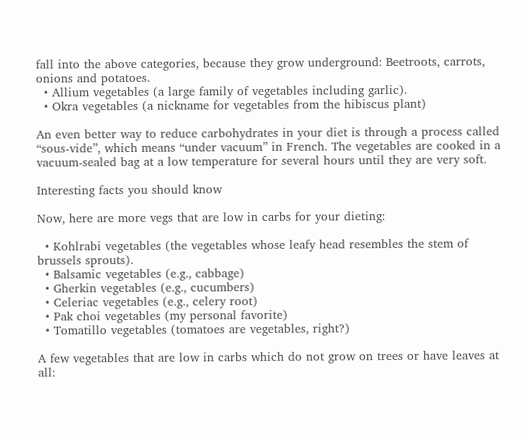fall into the above categories, because they grow underground: Beetroots, carrots, onions and potatoes.
  • Allium vegetables (a large family of vegetables including garlic).
  • Okra vegetables (a nickname for vegetables from the hibiscus plant)

An even better way to reduce carbohydrates in your diet is through a process called “sous-vide”, which means “under vacuum” in French. The vegetables are cooked in a vacuum-sealed bag at a low temperature for several hours until they are very soft.

Interesting facts you should know

Now, here are more vegs that are low in carbs for your dieting:

  • Kohlrabi vegetables (the vegetables whose leafy head resembles the stem of brussels sprouts).
  • Balsamic vegetables (e.g., cabbage)
  • Gherkin vegetables (e.g., cucumbers)
  • Celeriac vegetables (e.g., celery root)
  • Pak choi vegetables (my personal favorite)
  • Tomatillo vegetables (tomatoes are vegetables, right?)

A few vegetables that are low in carbs which do not grow on trees or have leaves at all: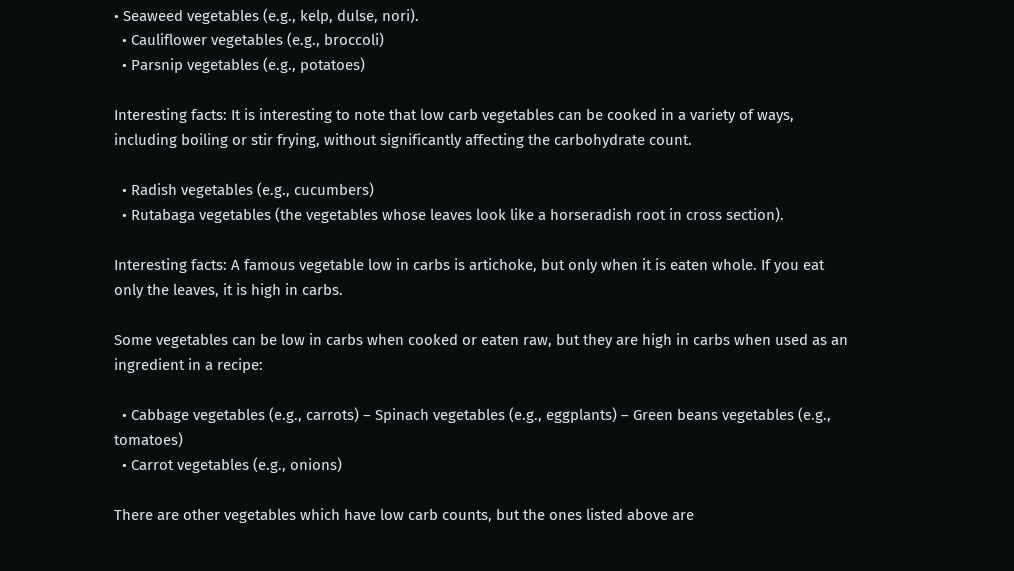• Seaweed vegetables (e.g., kelp, dulse, nori).
  • Cauliflower vegetables (e.g., broccoli)
  • Parsnip vegetables (e.g., potatoes)

Interesting facts: It is interesting to note that low carb vegetables can be cooked in a variety of ways, including boiling or stir frying, without significantly affecting the carbohydrate count.

  • Radish vegetables (e.g., cucumbers)
  • Rutabaga vegetables (the vegetables whose leaves look like a horseradish root in cross section).

Interesting facts: A famous vegetable low in carbs is artichoke, but only when it is eaten whole. If you eat only the leaves, it is high in carbs.

Some vegetables can be low in carbs when cooked or eaten raw, but they are high in carbs when used as an ingredient in a recipe:

  • Cabbage vegetables (e.g., carrots) – Spinach vegetables (e.g., eggplants) – Green beans vegetables (e.g., tomatoes)
  • Carrot vegetables (e.g., onions)

There are other vegetables which have low carb counts, but the ones listed above are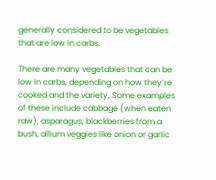generally considered to be vegetables that are low in carbs.

There are many vegetables that can be low in carbs, depending on how they’re cooked and the variety. Some examples of these include cabbage (when eaten raw), asparagus, blackberries from a bush, allium veggies like onion or garlic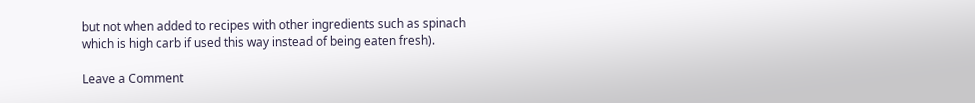but not when added to recipes with other ingredients such as spinach which is high carb if used this way instead of being eaten fresh).

Leave a Comment